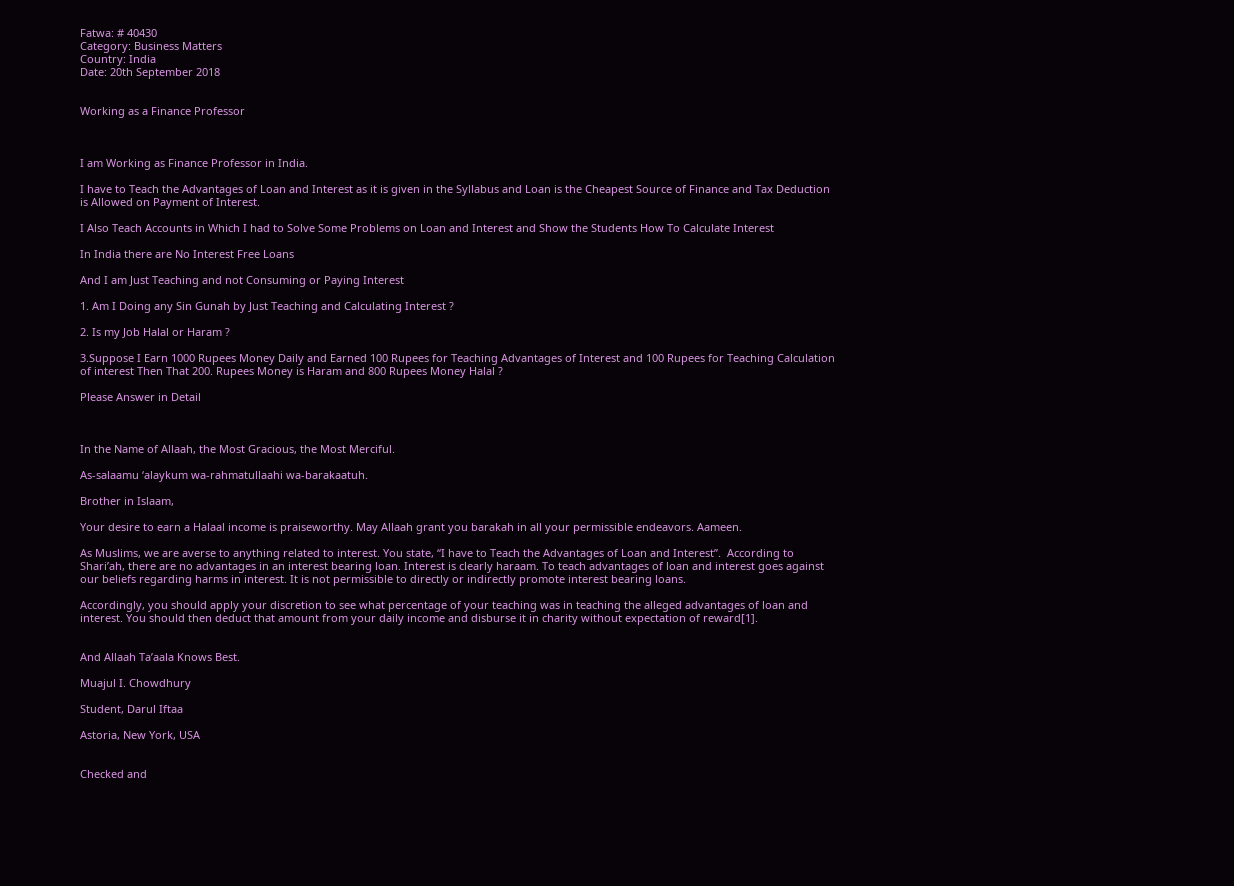Fatwa: # 40430
Category: Business Matters
Country: India
Date: 20th September 2018


Working as a Finance Professor



I am Working as Finance Professor in India.

I have to Teach the Advantages of Loan and Interest as it is given in the Syllabus and Loan is the Cheapest Source of Finance and Tax Deduction is Allowed on Payment of Interest.

I Also Teach Accounts in Which I had to Solve Some Problems on Loan and Interest and Show the Students How To Calculate Interest

In India there are No Interest Free Loans

And I am Just Teaching and not Consuming or Paying Interest

1. Am I Doing any Sin Gunah by Just Teaching and Calculating Interest ?

2. Is my Job Halal or Haram ?

3.Suppose I Earn 1000 Rupees Money Daily and Earned 100 Rupees for Teaching Advantages of Interest and 100 Rupees for Teaching Calculation of interest Then That 200. Rupees Money is Haram and 800 Rupees Money Halal ?

Please Answer in Detail



In the Name of Allaah, the Most Gracious, the Most Merciful.

As-salaamu ‘alaykum wa-rahmatullaahi wa-barakaatuh.

Brother in Islaam,

Your desire to earn a Halaal income is praiseworthy. May Allaah grant you barakah in all your permissible endeavors. Aameen.

As Muslims, we are averse to anything related to interest. You state, “I have to Teach the Advantages of Loan and Interest”.  According to Shari’ah, there are no advantages in an interest bearing loan. Interest is clearly haraam. To teach advantages of loan and interest goes against our beliefs regarding harms in interest. It is not permissible to directly or indirectly promote interest bearing loans.

Accordingly, you should apply your discretion to see what percentage of your teaching was in teaching the alleged advantages of loan and interest. You should then deduct that amount from your daily income and disburse it in charity without expectation of reward[1].


And Allaah Ta’aala Knows Best.

Muajul I. Chowdhury

Student, Darul Iftaa

Astoria, New York, USA


Checked and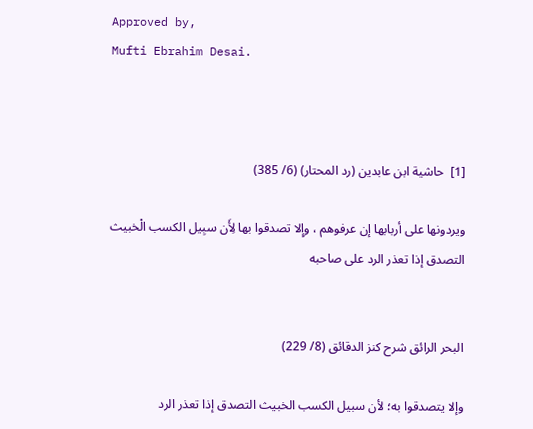Approved by,
Mufti Ebrahim Desai.



[1]  حاشية ابن عابدين (رد المحتار) (6/ 385)

ويردونها على أربابها إن عرفوهم ، وإِلا تصدقوا بها لِأَن سبِيل الكسب الْخبيث التصدق إذا تعذر الرد على صاحبه


البحر الرائق شرح كنز الدقائق (8/ 229)

وإلا يتصدقوا به؛ لأن سبيل الكسب الخبيث التصدق إذا تعذر الرد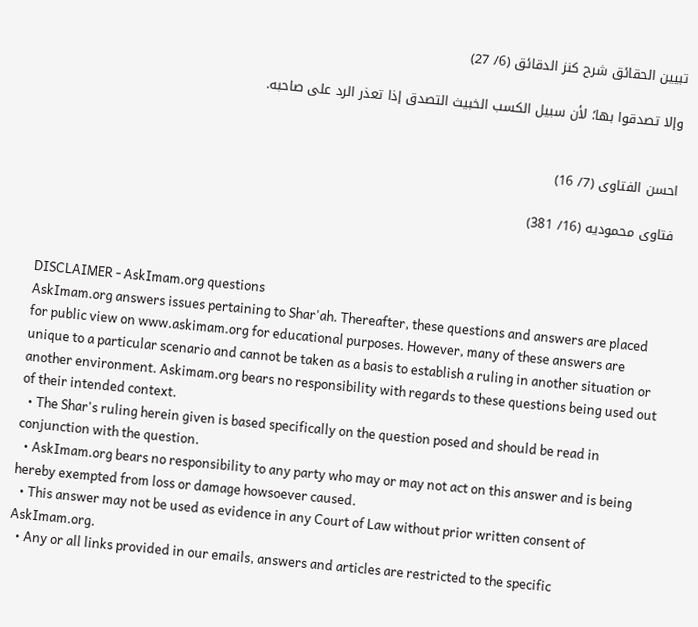تبيين الحقائق شرح كنز الدقائق (6/ 27)

وإلا تصدقوا بها؛ لأن سبيل الكسب الخبيث التصدق إذا تعذر الرد على صاحبه.


احسن الفتاوى (7/ 16)

فتاوى محموديه (16/ 381)



DISCLAIMER - AskImam.org questions
AskImam.org answers issues pertaining to Shar'ah. Thereafter, these questions and answers are placed for public view on www.askimam.org for educational purposes. However, many of these answers are unique to a particular scenario and cannot be taken as a basis to establish a ruling in another situation or another environment. Askimam.org bears no responsibility with regards to these questions being used out of their intended context.
  • The Shar's ruling herein given is based specifically on the question posed and should be read in conjunction with the question.
  • AskImam.org bears no responsibility to any party who may or may not act on this answer and is being hereby exempted from loss or damage howsoever caused.
  • This answer may not be used as evidence in any Court of Law without prior written consent of AskImam.org.
  • Any or all links provided in our emails, answers and articles are restricted to the specific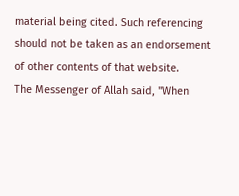material being cited. Such referencing should not be taken as an endorsement of other contents of that website.
The Messenger of Allah said, "When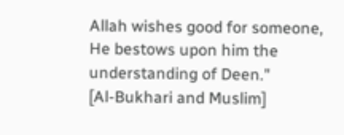Allah wishes good for someone, He bestows upon him the understanding of Deen."
[Al-Bukhari and Muslim]